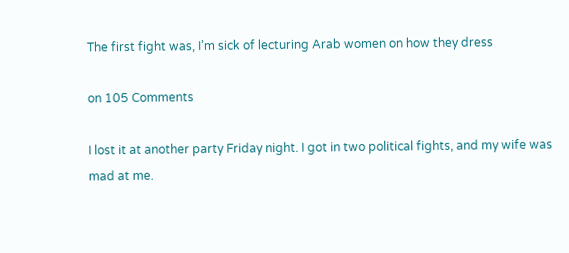The first fight was, I’m sick of lecturing Arab women on how they dress

on 105 Comments

I lost it at another party Friday night. I got in two political fights, and my wife was mad at me.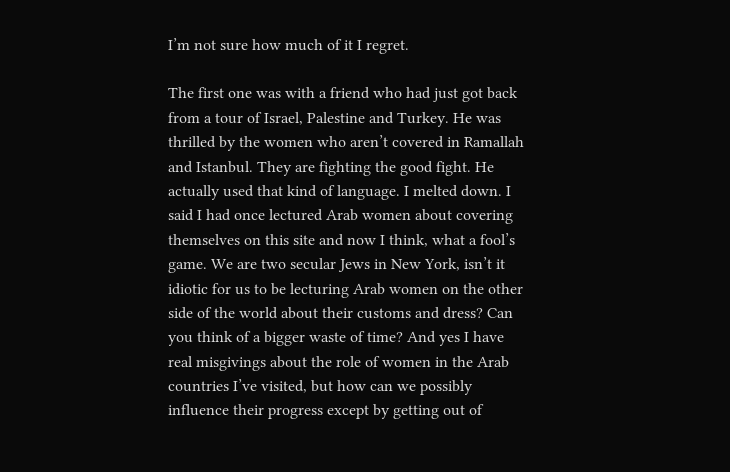I’m not sure how much of it I regret.

The first one was with a friend who had just got back from a tour of Israel, Palestine and Turkey. He was thrilled by the women who aren’t covered in Ramallah and Istanbul. They are fighting the good fight. He actually used that kind of language. I melted down. I said I had once lectured Arab women about covering themselves on this site and now I think, what a fool’s game. We are two secular Jews in New York, isn’t it idiotic for us to be lecturing Arab women on the other side of the world about their customs and dress? Can you think of a bigger waste of time? And yes I have real misgivings about the role of women in the Arab countries I’ve visited, but how can we possibly influence their progress except by getting out of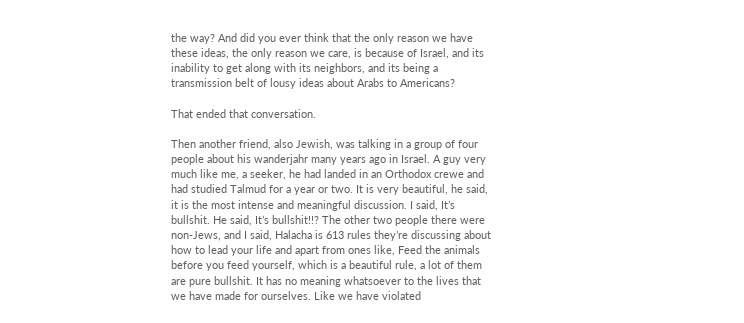the way? And did you ever think that the only reason we have these ideas, the only reason we care, is because of Israel, and its inability to get along with its neighbors, and its being a transmission belt of lousy ideas about Arabs to Americans?

That ended that conversation.

Then another friend, also Jewish, was talking in a group of four people about his wanderjahr many years ago in Israel. A guy very much like me, a seeker, he had landed in an Orthodox crewe and had studied Talmud for a year or two. It is very beautiful, he said, it is the most intense and meaningful discussion. I said, It’s bullshit. He said, It’s bullshit!!? The other two people there were non-Jews, and I said, Halacha is 613 rules they’re discussing about how to lead your life and apart from ones like, Feed the animals before you feed yourself, which is a beautiful rule, a lot of them are pure bullshit. It has no meaning whatsoever to the lives that we have made for ourselves. Like we have violated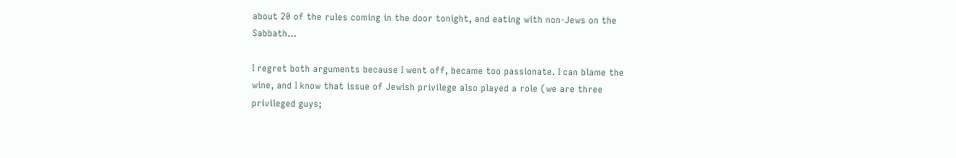about 20 of the rules coming in the door tonight, and eating with non-Jews on the Sabbath…

I regret both arguments because I went off, became too passionate. I can blame the wine, and I know that issue of Jewish privilege also played a role (we are three privileged guys;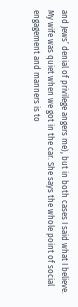and Jews’ denial of privilege angers me), but in both cases I said what I believe. My wife was quiet when we got in the car. She says the whole point of social engagement and manners is to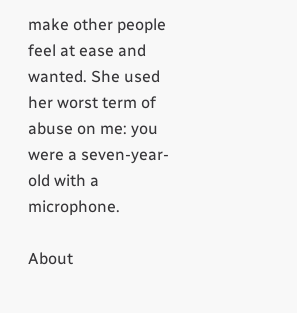make other people feel at ease and wanted. She used her worst term of abuse on me: you were a seven-year-old with a microphone.

About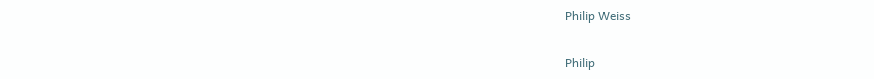Philip Weiss

Philip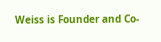Weiss is Founder and Co-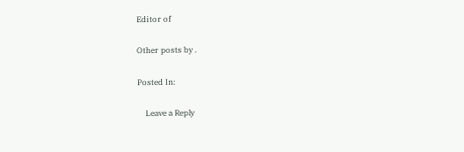Editor of

Other posts by .

Posted In:

    Leave a Reply